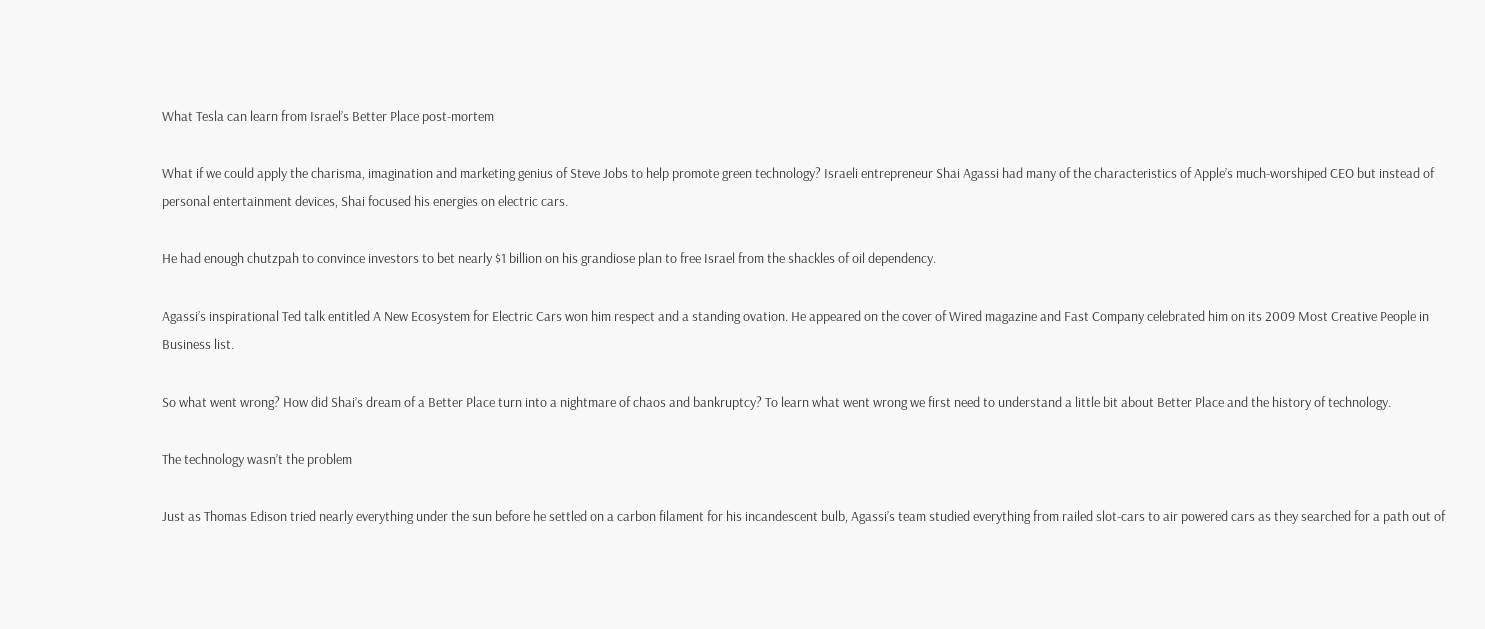What Tesla can learn from Israel’s Better Place post-mortem

What if we could apply the charisma, imagination and marketing genius of Steve Jobs to help promote green technology? Israeli entrepreneur Shai Agassi had many of the characteristics of Apple’s much-worshiped CEO but instead of personal entertainment devices, Shai focused his energies on electric cars.

He had enough chutzpah to convince investors to bet nearly $1 billion on his grandiose plan to free Israel from the shackles of oil dependency.

Agassi’s inspirational Ted talk entitled A New Ecosystem for Electric Cars won him respect and a standing ovation. He appeared on the cover of Wired magazine and Fast Company celebrated him on its 2009 Most Creative People in Business list.

So what went wrong? How did Shai’s dream of a Better Place turn into a nightmare of chaos and bankruptcy? To learn what went wrong we first need to understand a little bit about Better Place and the history of technology.

The technology wasn’t the problem

Just as Thomas Edison tried nearly everything under the sun before he settled on a carbon filament for his incandescent bulb, Agassi’s team studied everything from railed slot-cars to air powered cars as they searched for a path out of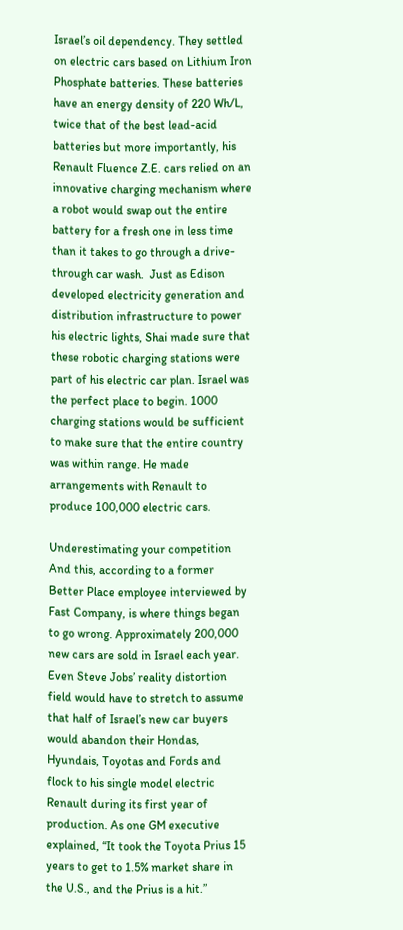Israel’s oil dependency. They settled on electric cars based on Lithium Iron Phosphate batteries. These batteries have an energy density of 220 Wh/L, twice that of the best lead-acid batteries but more importantly, his Renault Fluence Z.E. cars relied on an innovative charging mechanism where a robot would swap out the entire battery for a fresh one in less time than it takes to go through a drive-through car wash.  Just as Edison developed electricity generation and distribution infrastructure to power his electric lights, Shai made sure that these robotic charging stations were part of his electric car plan. Israel was the perfect place to begin. 1000 charging stations would be sufficient to make sure that the entire country was within range. He made arrangements with Renault to produce 100,000 electric cars.

Underestimating your competition
And this, according to a former Better Place employee interviewed by Fast Company, is where things began to go wrong. Approximately 200,000 new cars are sold in Israel each year. Even Steve Jobs’ reality distortion field would have to stretch to assume that half of Israel’s new car buyers would abandon their Hondas, Hyundais, Toyotas and Fords and flock to his single model electric Renault during its first year of production. As one GM executive explained, “It took the Toyota Prius 15 years to get to 1.5% market share in the U.S., and the Prius is a hit.”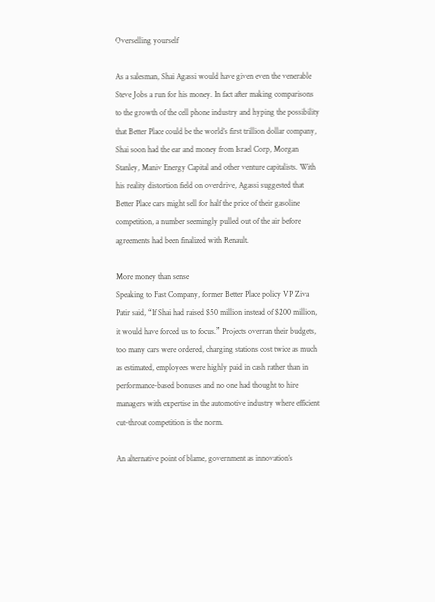Overselling yourself

As a salesman, Shai Agassi would have given even the venerable Steve Jobs a run for his money. In fact after making comparisons to the growth of the cell phone industry and hyping the possibility that Better Place could be the world’s first trillion dollar company, Shai soon had the ear and money from Israel Corp, Morgan Stanley, Maniv Energy Capital and other venture capitalists. With his reality distortion field on overdrive, Agassi suggested that Better Place cars might sell for half the price of their gasoline competition, a number seemingly pulled out of the air before agreements had been finalized with Renault.

More money than sense
Speaking to Fast Company, former Better Place policy VP Ziva Patir said, “If Shai had raised $50 million instead of $200 million, it would have forced us to focus.” Projects overran their budgets, too many cars were ordered, charging stations cost twice as much as estimated, employees were highly paid in cash rather than in performance-based bonuses and no one had thought to hire managers with expertise in the automotive industry where efficient cut-throat competition is the norm.

An alternative point of blame, government as innovation’s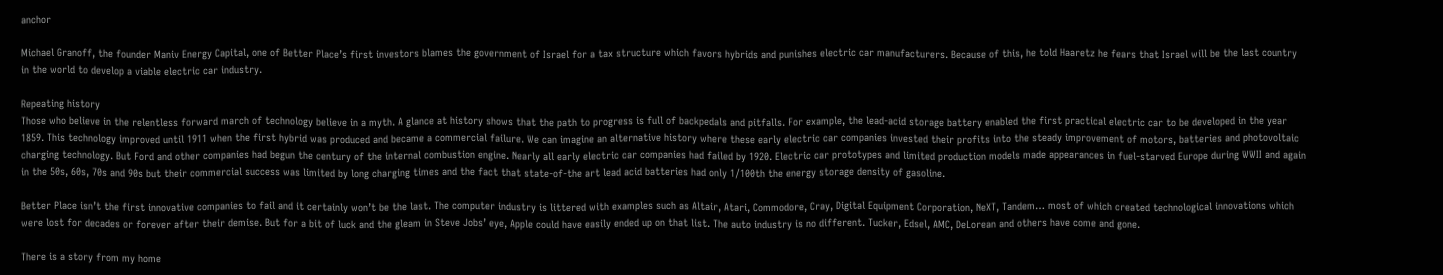anchor

Michael Granoff, the founder Maniv Energy Capital, one of Better Place’s first investors blames the government of Israel for a tax structure which favors hybrids and punishes electric car manufacturers. Because of this, he told Haaretz he fears that Israel will be the last country in the world to develop a viable electric car industry.

Repeating history
Those who believe in the relentless forward march of technology believe in a myth. A glance at history shows that the path to progress is full of backpedals and pitfalls. For example, the lead-acid storage battery enabled the first practical electric car to be developed in the year 1859. This technology improved until 1911 when the first hybrid was produced and became a commercial failure. We can imagine an alternative history where these early electric car companies invested their profits into the steady improvement of motors, batteries and photovoltaic charging technology. But Ford and other companies had begun the century of the internal combustion engine. Nearly all early electric car companies had failed by 1920. Electric car prototypes and limited production models made appearances in fuel-starved Europe during WWII and again in the 50s, 60s, 70s and 90s but their commercial success was limited by long charging times and the fact that state-of-the art lead acid batteries had only 1/100th the energy storage density of gasoline.

Better Place isn’t the first innovative companies to fail and it certainly won’t be the last. The computer industry is littered with examples such as Altair, Atari, Commodore, Cray, Digital Equipment Corporation, NeXT, Tandem… most of which created technological innovations which were lost for decades or forever after their demise. But for a bit of luck and the gleam in Steve Jobs’ eye, Apple could have easily ended up on that list. The auto industry is no different. Tucker, Edsel, AMC, DeLorean and others have come and gone.

There is a story from my home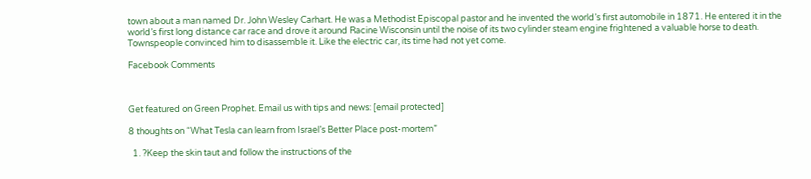town about a man named Dr. John Wesley Carhart. He was a Methodist Episcopal pastor and he invented the world’s first automobile in 1871. He entered it in the world’s first long distance car race and drove it around Racine Wisconsin until the noise of its two cylinder steam engine frightened a valuable horse to death. Townspeople convinced him to disassemble it. Like the electric car, its time had not yet come.

Facebook Comments



Get featured on Green Prophet. Email us with tips and news: [email protected]

8 thoughts on “What Tesla can learn from Israel’s Better Place post-mortem”

  1. ?Keep the skin taut and follow the instructions of the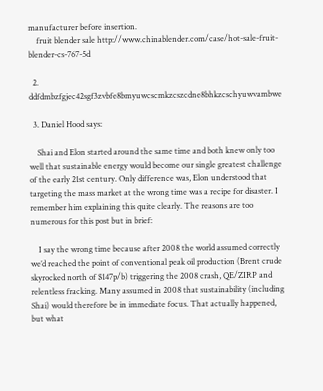manufacturer before insertion.
    fruit blender sale http://www.chinablender.com/case/hot-sale-fruit-blender-cs-767-5d

  2. ddfdmbzfgjec42sgf3zvbfe8bmyuwcscmkzcszcdne8bhkzcschyuwvambwe

  3. Daniel Hood says:

    Shai and Elon started around the same time and both knew only too well that sustainable energy would become our single greatest challenge of the early 21st century. Only difference was, Elon understood that targeting the mass market at the wrong time was a recipe for disaster. I remember him explaining this quite clearly. The reasons are too numerous for this post but in brief:

    I say the wrong time because after 2008 the world assumed correctly we’d reached the point of conventional peak oil production (Brent crude skyrocked north of $147p/b) triggering the 2008 crash, QE/ZIRP and relentless fracking. Many assumed in 2008 that sustainability (including Shai) would therefore be in immediate focus. That actually happened, but what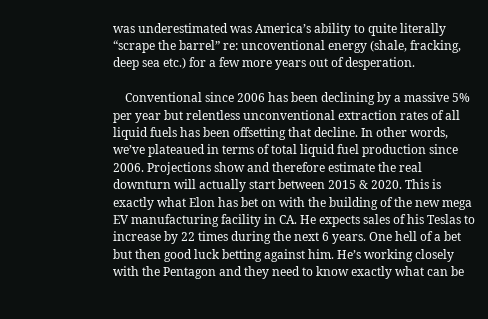was underestimated was America’s ability to quite literally “scrape the barrel” re: uncoventional energy (shale, fracking, deep sea etc.) for a few more years out of desperation.

    Conventional since 2006 has been declining by a massive 5% per year but relentless unconventional extraction rates of all liquid fuels has been offsetting that decline. In other words, we’ve plateaued in terms of total liquid fuel production since 2006. Projections show and therefore estimate the real downturn will actually start between 2015 & 2020. This is exactly what Elon has bet on with the building of the new mega EV manufacturing facility in CA. He expects sales of his Teslas to increase by 22 times during the next 6 years. One hell of a bet but then good luck betting against him. He’s working closely with the Pentagon and they need to know exactly what can be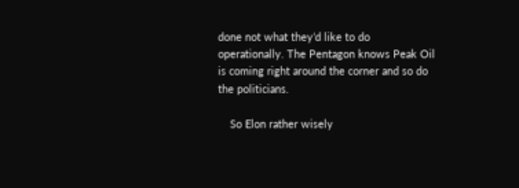done not what they’d like to do operationally. The Pentagon knows Peak Oil is coming right around the corner and so do the politicians.

    So Elon rather wisely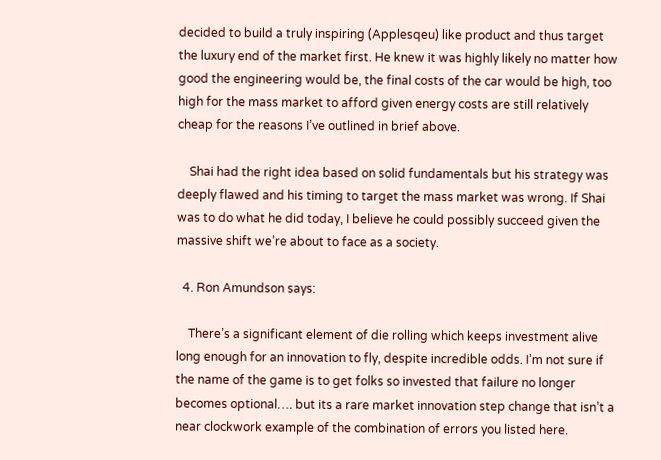decided to build a truly inspiring (Applesqeu) like product and thus target the luxury end of the market first. He knew it was highly likely no matter how good the engineering would be, the final costs of the car would be high, too high for the mass market to afford given energy costs are still relatively cheap for the reasons I’ve outlined in brief above.

    Shai had the right idea based on solid fundamentals but his strategy was deeply flawed and his timing to target the mass market was wrong. If Shai was to do what he did today, I believe he could possibly succeed given the massive shift we’re about to face as a society.

  4. Ron Amundson says:

    There’s a significant element of die rolling which keeps investment alive long enough for an innovation to fly, despite incredible odds. I’m not sure if the name of the game is to get folks so invested that failure no longer becomes optional…. but its a rare market innovation step change that isn’t a near clockwork example of the combination of errors you listed here.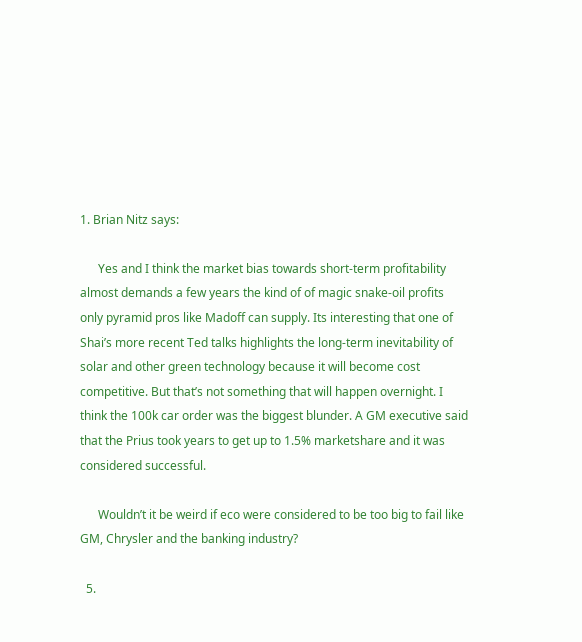1. Brian Nitz says:

      Yes and I think the market bias towards short-term profitability almost demands a few years the kind of of magic snake-oil profits only pyramid pros like Madoff can supply. Its interesting that one of Shai’s more recent Ted talks highlights the long-term inevitability of solar and other green technology because it will become cost competitive. But that’s not something that will happen overnight. I think the 100k car order was the biggest blunder. A GM executive said that the Prius took years to get up to 1.5% marketshare and it was considered successful.

      Wouldn’t it be weird if eco were considered to be too big to fail like GM, Chrysler and the banking industry?

  5.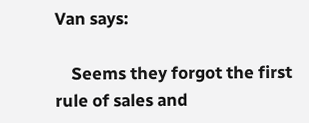Van says:

    Seems they forgot the first rule of sales and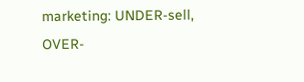marketing: UNDER-sell, OVER-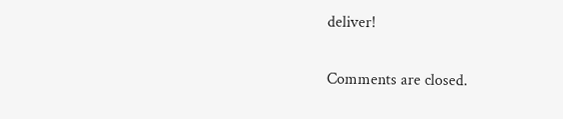deliver!

Comments are closed.